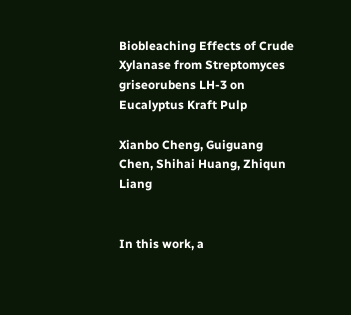Biobleaching Effects of Crude Xylanase from Streptomyces griseorubens LH-3 on Eucalyptus Kraft Pulp

Xianbo Cheng, Guiguang Chen, Shihai Huang, Zhiqun Liang


In this work, a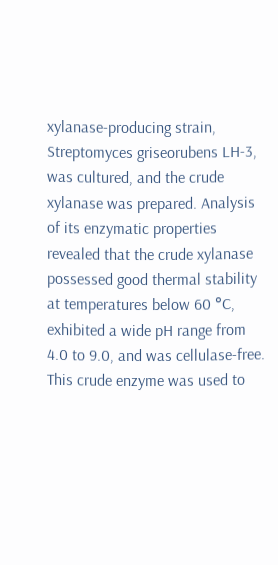xylanase-producing strain, Streptomyces griseorubens LH-3, was cultured, and the crude xylanase was prepared. Analysis of its enzymatic properties revealed that the crude xylanase possessed good thermal stability at temperatures below 60 °C, exhibited a wide pH range from 4.0 to 9.0, and was cellulase-free. This crude enzyme was used to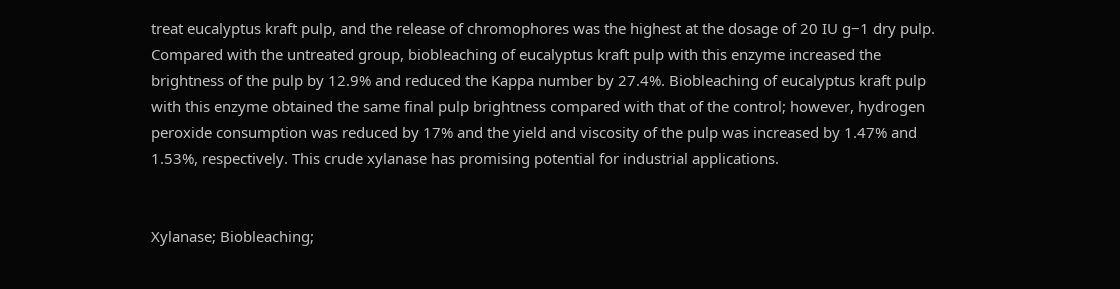treat eucalyptus kraft pulp, and the release of chromophores was the highest at the dosage of 20 IU g−1 dry pulp. Compared with the untreated group, biobleaching of eucalyptus kraft pulp with this enzyme increased the brightness of the pulp by 12.9% and reduced the Kappa number by 27.4%. Biobleaching of eucalyptus kraft pulp with this enzyme obtained the same final pulp brightness compared with that of the control; however, hydrogen peroxide consumption was reduced by 17% and the yield and viscosity of the pulp was increased by 1.47% and 1.53%, respectively. This crude xylanase has promising potential for industrial applications.


Xylanase; Biobleaching;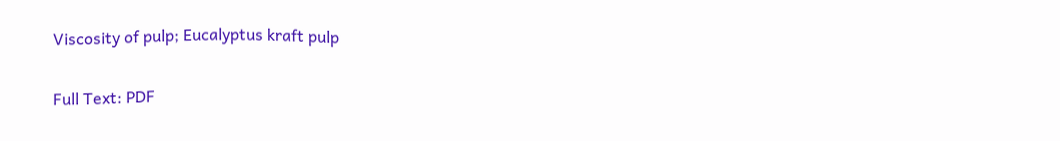Viscosity of pulp; Eucalyptus kraft pulp

Full Text: PDF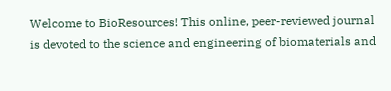Welcome to BioResources! This online, peer-reviewed journal is devoted to the science and engineering of biomaterials and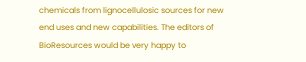chemicals from lignocellulosic sources for new end uses and new capabilities. The editors of BioResources would be very happy to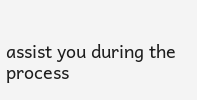assist you during the process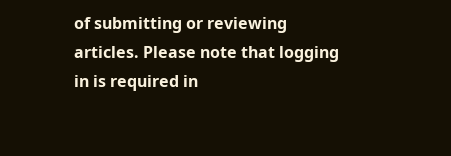of submitting or reviewing articles. Please note that logging in is required in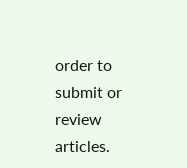order to submit or review articles.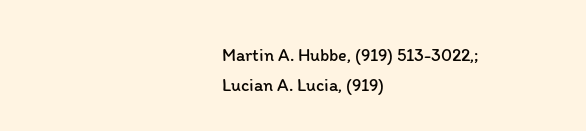Martin A. Hubbe, (919) 513-3022,; Lucian A. Lucia, (919)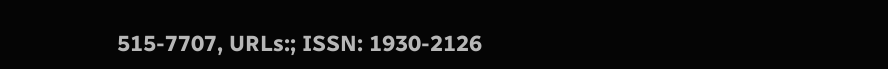515-7707, URLs:; ISSN: 1930-2126